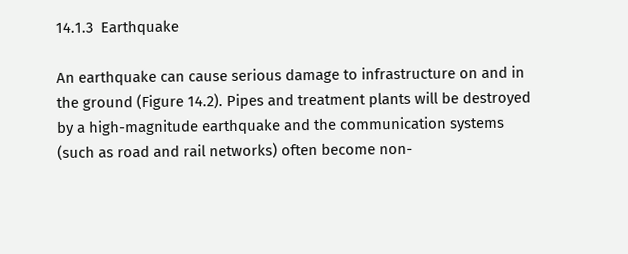14.1.3  Earthquake

An earthquake can cause serious damage to infrastructure on and in the ground (Figure 14.2). Pipes and treatment plants will be destroyed by a high-magnitude earthquake and the communication systems (such as road and rail networks) often become non-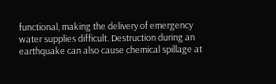functional, making the delivery of emergency water supplies difficult. Destruction during an earthquake can also cause chemical spillage at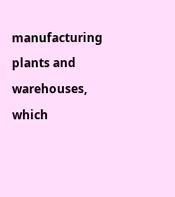manufacturing plants and warehouses, which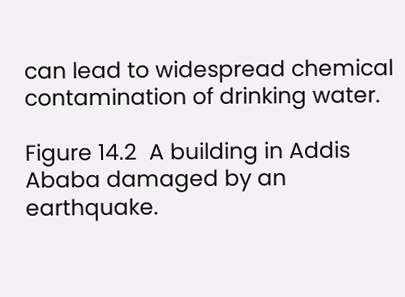can lead to widespread chemical contamination of drinking water.

Figure 14.2  A building in Addis Ababa damaged by an earthquake.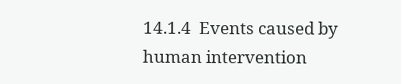14.1.4  Events caused by human intervention